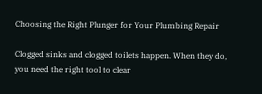Choosing the Right Plunger for Your Plumbing Repair

Clogged sinks and clogged toilets happen. When they do, you need the right tool to clear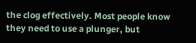the clog effectively. Most people know they need to use a plunger, but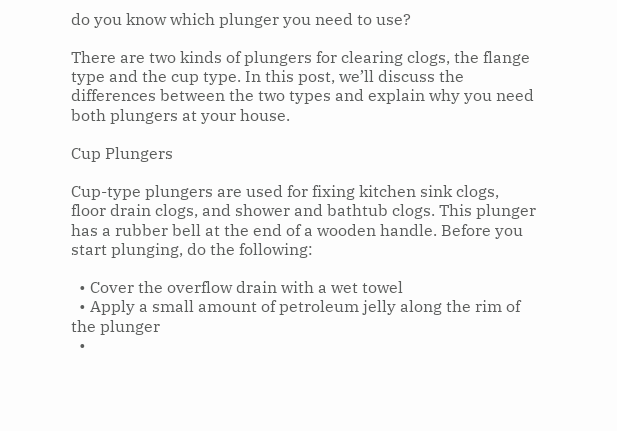do you know which plunger you need to use?

There are two kinds of plungers for clearing clogs, the flange type and the cup type. In this post, we’ll discuss the differences between the two types and explain why you need both plungers at your house.

Cup Plungers

Cup-type plungers are used for fixing kitchen sink clogs, floor drain clogs, and shower and bathtub clogs. This plunger has a rubber bell at the end of a wooden handle. Before you start plunging, do the following:

  • Cover the overflow drain with a wet towel
  • Apply a small amount of petroleum jelly along the rim of the plunger
  •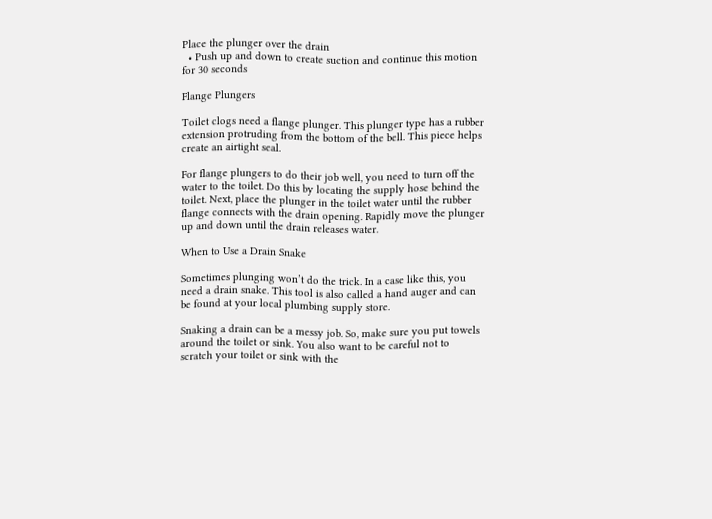Place the plunger over the drain
  • Push up and down to create suction and continue this motion for 30 seconds

Flange Plungers

Toilet clogs need a flange plunger. This plunger type has a rubber extension protruding from the bottom of the bell. This piece helps create an airtight seal.

For flange plungers to do their job well, you need to turn off the water to the toilet. Do this by locating the supply hose behind the toilet. Next, place the plunger in the toilet water until the rubber flange connects with the drain opening. Rapidly move the plunger up and down until the drain releases water.

When to Use a Drain Snake

Sometimes plunging won’t do the trick. In a case like this, you need a drain snake. This tool is also called a hand auger and can be found at your local plumbing supply store.

Snaking a drain can be a messy job. So, make sure you put towels around the toilet or sink. You also want to be careful not to scratch your toilet or sink with the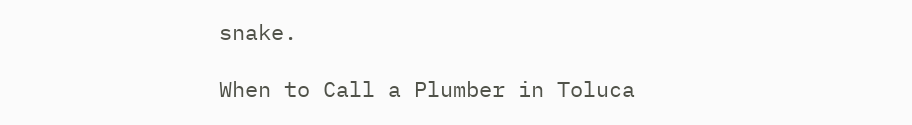snake.

When to Call a Plumber in Toluca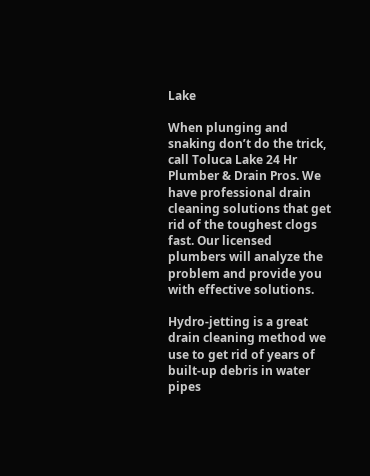Lake

When plunging and snaking don’t do the trick, call Toluca Lake 24 Hr Plumber & Drain Pros. We have professional drain cleaning solutions that get rid of the toughest clogs fast. Our licensed plumbers will analyze the problem and provide you with effective solutions.

Hydro-jetting is a great drain cleaning method we use to get rid of years of built-up debris in water pipes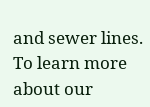and sewer lines. To learn more about our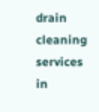drain cleaning services in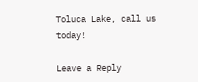Toluca Lake, call us today!

Leave a Reply